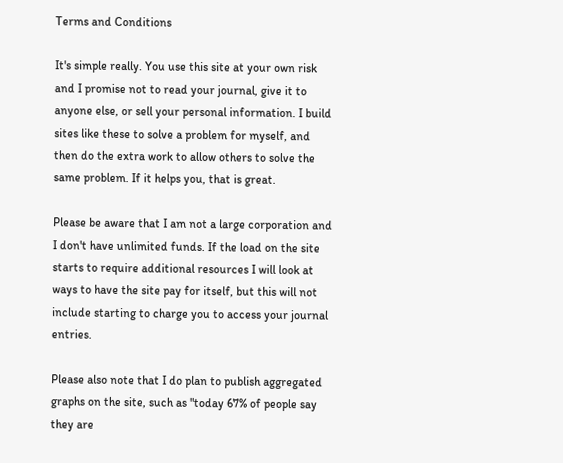Terms and Conditions

It's simple really. You use this site at your own risk and I promise not to read your journal, give it to anyone else, or sell your personal information. I build sites like these to solve a problem for myself, and then do the extra work to allow others to solve the same problem. If it helps you, that is great.

Please be aware that I am not a large corporation and I don't have unlimited funds. If the load on the site starts to require additional resources I will look at ways to have the site pay for itself, but this will not include starting to charge you to access your journal entries.

Please also note that I do plan to publish aggregated graphs on the site, such as "today 67% of people say they are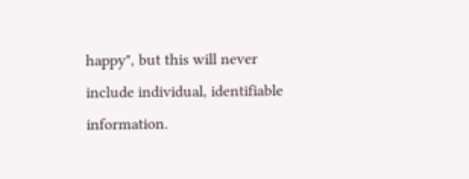happy", but this will never include individual, identifiable information.